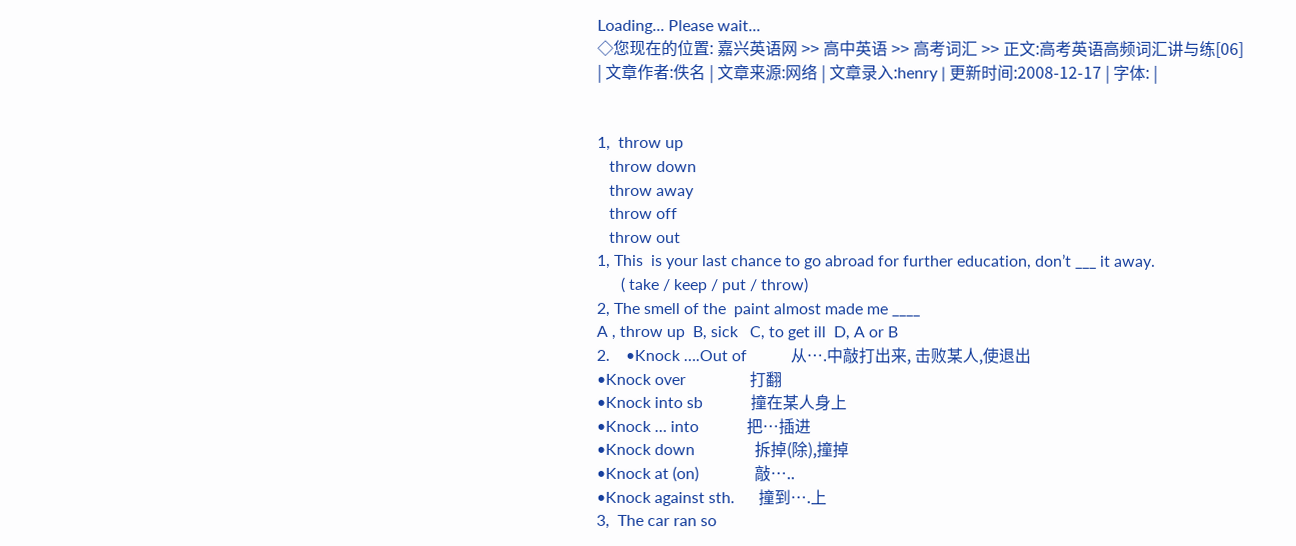Loading... Please wait...
◇您现在的位置: 嘉兴英语网 >> 高中英语 >> 高考词汇 >> 正文:高考英语高频词汇讲与练[06]
| 文章作者:佚名 | 文章来源:网络 | 文章录入:henry | 更新时间:2008-12-17 | 字体: |


1,  throw up
   throw down
   throw away
   throw off
   throw out
1, This  is your last chance to go abroad for further education, don’t ___ it away.
      ( take / keep / put / throw)
2, The smell of the  paint almost made me ____
A , throw up  B, sick   C, to get ill  D, A or B
2.    •Knock ….Out of           从….中敲打出来, 击败某人,使退出
•Knock over                打翻
•Knock into sb            撞在某人身上
•Knock … into            把…插进
•Knock down               拆掉(除),撞掉
•Knock at (on)              敲…..
•Knock against sth.      撞到….上
3,  The car ran so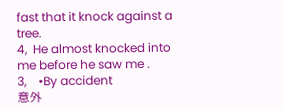fast that it knock against a tree.
4,  He almost knocked into me before he saw me .
3,    •By accident                          意外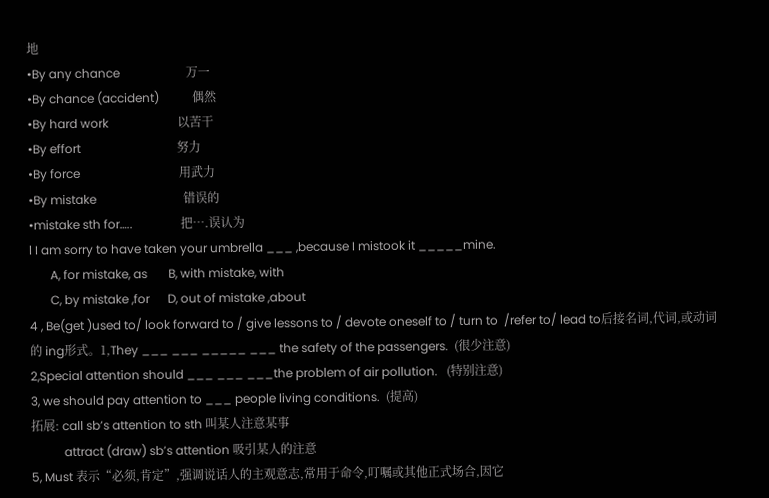地
•By any chance                      万一
•By chance (accident)           偶然
•By hard work                       以苦干
•By effort                                努力
•By force                                 用武力
•By mistake                             错误的
•mistake sth for…..                把….误认为
l I am sorry to have taken your umbrella ___ ,because I mistook it _____mine.
       A, for mistake, as       B, with mistake, with
       C, by mistake ,for      D, out of mistake ,about
4 , Be(get )used to/ look forward to / give lessons to / devote oneself to / turn to  /refer to/ lead to后接名词,代词,或动词的 ing形式。1,They ___ ___ _____ ___ the safety of the passengers.  (很少注意)
2,Special attention should ___ ___ ___the problem of air pollution.   (特别注意)
3, we should pay attention to ___ people living conditions.  (提高)
拓展: call sb’s attention to sth 叫某人注意某事
           attract (draw) sb’s attention 吸引某人的注意
5, Must 表示“必须,肯定”,强调说话人的主观意志,常用于命令,叮嘱或其他正式场合,因它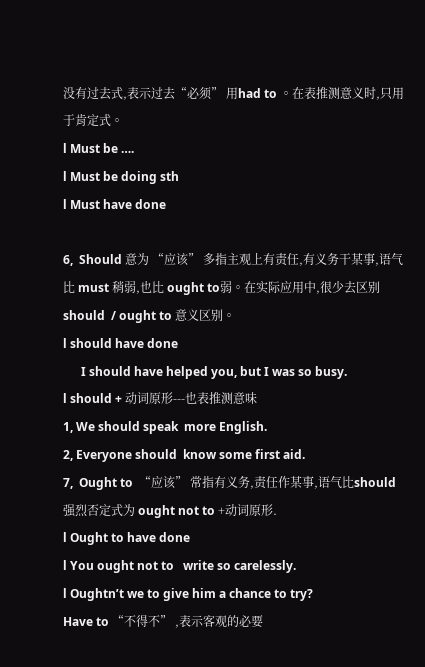没有过去式,表示过去“必须” 用had to 。在表推测意义时,只用于肯定式。
l Must be ….
l Must be doing sth
l Must have done

6,  Should 意为 “应该” 多指主观上有责任,有义务干某事,语气比 must 稍弱,也比 ought to弱。在实际应用中,很少去区别should  / ought to 意义区别。
l should have done
      I should have helped you, but I was so busy.
l should + 动词原形---也表推测意味
1, We should speak  more English.
2, Everyone should  know some first aid.
7,  Ought to  “应该” 常指有义务,责任作某事,语气比should 强烈否定式为 ought not to +动词原形.
l Ought to have done
l You ought not to   write so carelessly.
l Oughtn’t we to give him a chance to try?
Have to “不得不” ,表示客观的必要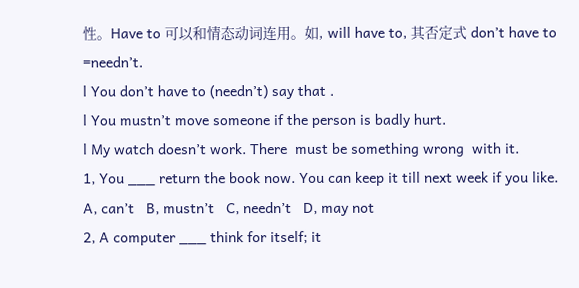性。Have to 可以和情态动词连用。如, will have to, 其否定式 don’t have to   =needn’t.
l You don’t have to (needn’t) say that .
l You mustn’t move someone if the person is badly hurt.
l My watch doesn’t work. There  must be something wrong  with it.
1, You ___ return the book now. You can keep it till next week if you like.
A, can’t   B, mustn’t   C, needn’t   D, may not
2, A computer ___ think for itself; it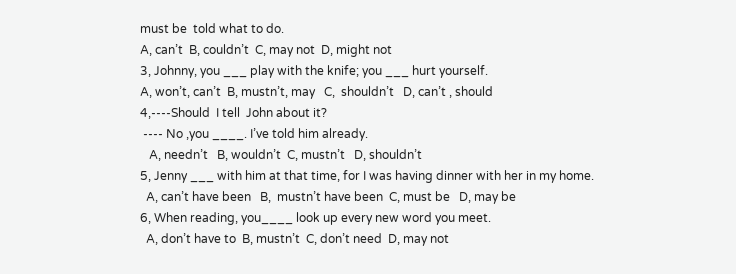must be  told what to do.
A, can’t  B, couldn’t  C, may not  D, might not
3, Johnny, you ___ play with the knife; you ___ hurt yourself.
A, won’t, can’t  B, mustn’t, may   C,  shouldn’t   D, can’t , should
4,----Should  I tell  John about it?
 ---- No ,you ____. I’ve told him already.
   A, needn’t   B, wouldn’t  C, mustn’t   D, shouldn’t
5, Jenny ___ with him at that time, for I was having dinner with her in my home.
  A, can’t have been   B,  mustn’t have been  C, must be   D, may be
6, When reading, you____ look up every new word you meet.
  A, don’t have to  B, mustn’t  C, don’t need  D, may not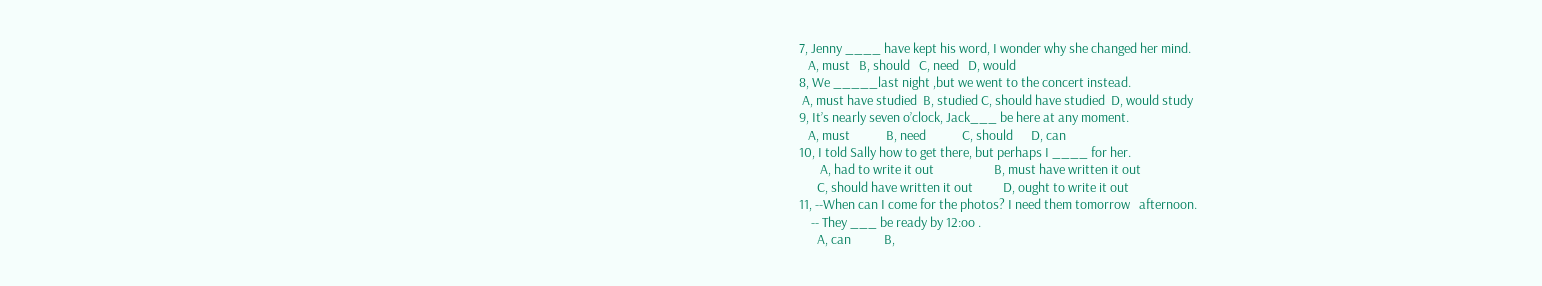7, Jenny ____ have kept his word, I wonder why she changed her mind.
   A, must   B, should   C, need   D, would
8, We _____last night ,but we went to the concert instead.
 A, must have studied  B, studied C, should have studied  D, would study
9, It’s nearly seven o’clock, Jack___ be here at any moment.
   A, must            B, need            C, should      D, can
10, I told Sally how to get there, but perhaps I ____ for her.
       A, had to write it out                    B, must have written it out
      C, should have written it out          D, ought to write it out
11, --When can I come for the photos? I need them tomorrow   afternoon.
    -- They ___ be ready by 12:oo .
      A, can           B,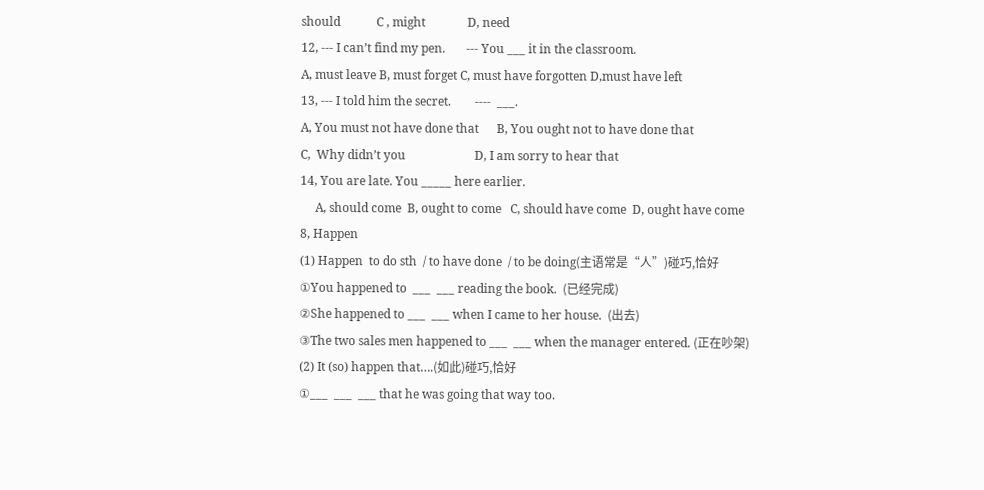should            C , might              D, need
12, --- I can’t find my pen.       --- You ___ it in the classroom.
A, must leave B, must forget C, must have forgotten D,must have left
13, --- I told him the secret.        ----  ___.
A, You must not have done that      B, You ought not to have done that
C,  Why didn’t you                       D, I am sorry to hear that
14, You are late. You _____ here earlier.
     A, should come  B, ought to come   C, should have come  D, ought have come
8, Happen
(1) Happen  to do sth  / to have done  / to be doing(主语常是“人”)碰巧,恰好
①You happened to  ___  ___ reading the book.  (已经完成)
②She happened to ___  ___ when I came to her house.  (出去)
③The two sales men happened to ___  ___ when the manager entered. (正在吵架)
(2) It (so) happen that….(如此)碰巧,恰好
①___  ___  ___ that he was going that way too.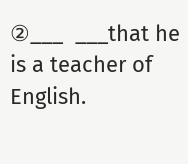②___  ___that he is a teacher of English.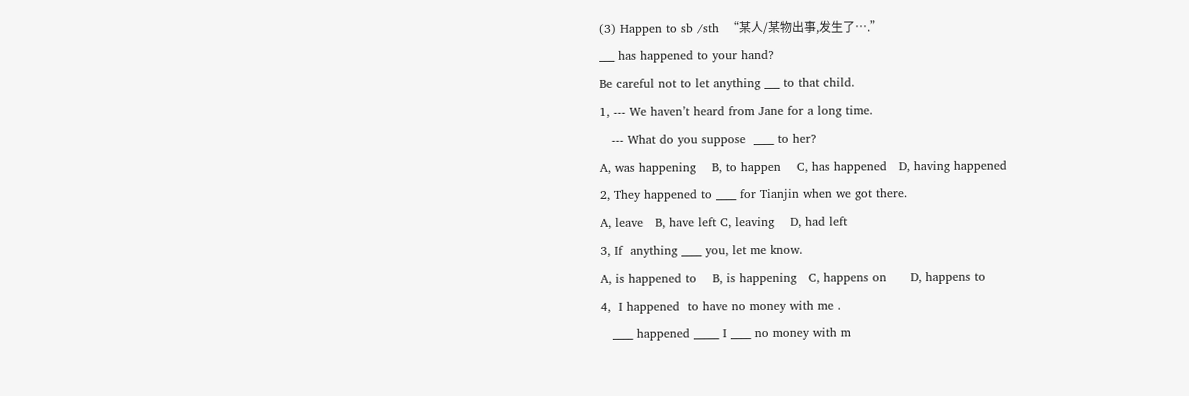(3) Happen to sb /sth  “某人/某物出事,发生了….”
___ has happened to your hand?
Be careful not to let anything ___ to that child.
1, --- We haven’t heard from Jane for a long time.
   --- What do you suppose  ____ to her?
A, was happening    B, to happen    C, has happened   D, having happened
2, They happened to ____ for Tianjin when we got there.
A, leave   B, have left C, leaving    D, had left
3, If  anything ____ you, let me know.
A, is happened to    B, is happening   C, happens on      D, happens to
4,  I happened  to have no money with me .
   ____ happened _____ I ____ no money with m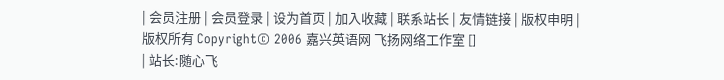| 会员注册 | 会员登录 | 设为首页 | 加入收藏 | 联系站长 | 友情链接 | 版权申明 |
版权所有 Copyright© 2006 嘉兴英语网 飞扬网络工作室 []
| 站长:随心飞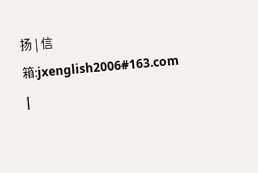扬 | 信箱:jxenglish2006#163.com |